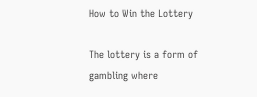How to Win the Lottery

The lottery is a form of gambling where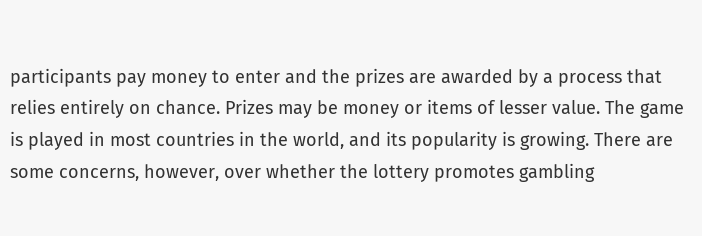participants pay money to enter and the prizes are awarded by a process that relies entirely on chance. Prizes may be money or items of lesser value. The game is played in most countries in the world, and its popularity is growing. There are some concerns, however, over whether the lottery promotes gambling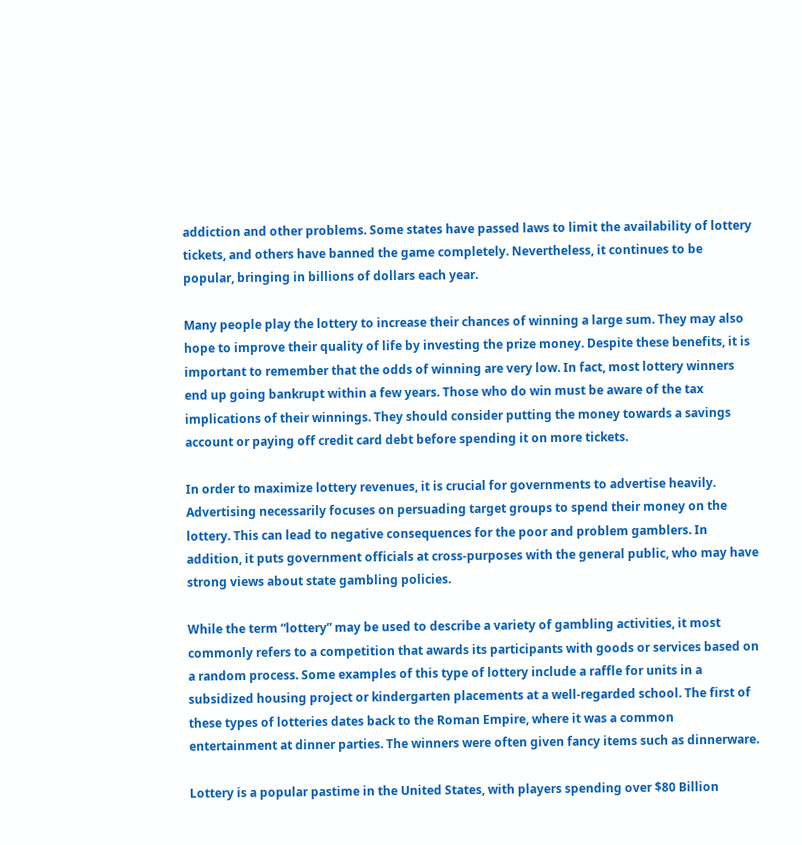addiction and other problems. Some states have passed laws to limit the availability of lottery tickets, and others have banned the game completely. Nevertheless, it continues to be popular, bringing in billions of dollars each year.

Many people play the lottery to increase their chances of winning a large sum. They may also hope to improve their quality of life by investing the prize money. Despite these benefits, it is important to remember that the odds of winning are very low. In fact, most lottery winners end up going bankrupt within a few years. Those who do win must be aware of the tax implications of their winnings. They should consider putting the money towards a savings account or paying off credit card debt before spending it on more tickets.

In order to maximize lottery revenues, it is crucial for governments to advertise heavily. Advertising necessarily focuses on persuading target groups to spend their money on the lottery. This can lead to negative consequences for the poor and problem gamblers. In addition, it puts government officials at cross-purposes with the general public, who may have strong views about state gambling policies.

While the term “lottery” may be used to describe a variety of gambling activities, it most commonly refers to a competition that awards its participants with goods or services based on a random process. Some examples of this type of lottery include a raffle for units in a subsidized housing project or kindergarten placements at a well-regarded school. The first of these types of lotteries dates back to the Roman Empire, where it was a common entertainment at dinner parties. The winners were often given fancy items such as dinnerware.

Lottery is a popular pastime in the United States, with players spending over $80 Billion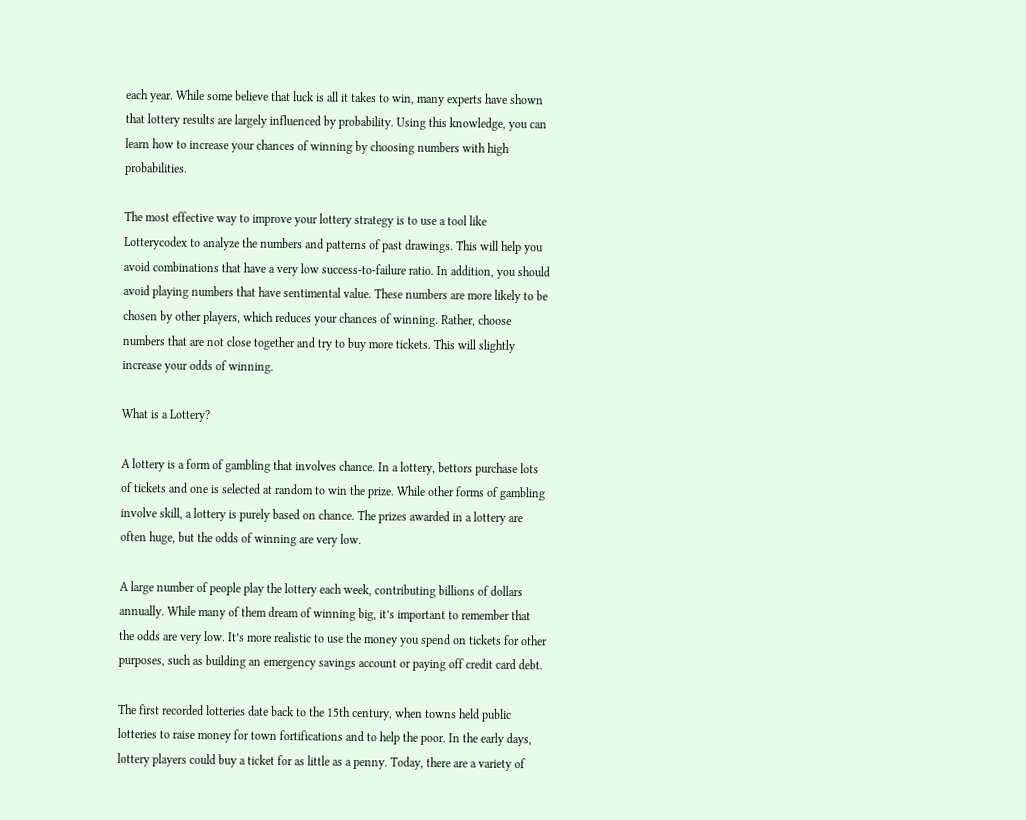each year. While some believe that luck is all it takes to win, many experts have shown that lottery results are largely influenced by probability. Using this knowledge, you can learn how to increase your chances of winning by choosing numbers with high probabilities.

The most effective way to improve your lottery strategy is to use a tool like Lotterycodex to analyze the numbers and patterns of past drawings. This will help you avoid combinations that have a very low success-to-failure ratio. In addition, you should avoid playing numbers that have sentimental value. These numbers are more likely to be chosen by other players, which reduces your chances of winning. Rather, choose numbers that are not close together and try to buy more tickets. This will slightly increase your odds of winning.

What is a Lottery?

A lottery is a form of gambling that involves chance. In a lottery, bettors purchase lots of tickets and one is selected at random to win the prize. While other forms of gambling involve skill, a lottery is purely based on chance. The prizes awarded in a lottery are often huge, but the odds of winning are very low.

A large number of people play the lottery each week, contributing billions of dollars annually. While many of them dream of winning big, it’s important to remember that the odds are very low. It’s more realistic to use the money you spend on tickets for other purposes, such as building an emergency savings account or paying off credit card debt.

The first recorded lotteries date back to the 15th century, when towns held public lotteries to raise money for town fortifications and to help the poor. In the early days, lottery players could buy a ticket for as little as a penny. Today, there are a variety of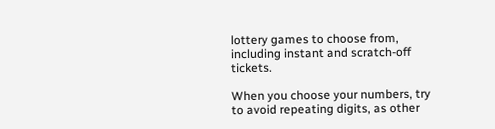lottery games to choose from, including instant and scratch-off tickets.

When you choose your numbers, try to avoid repeating digits, as other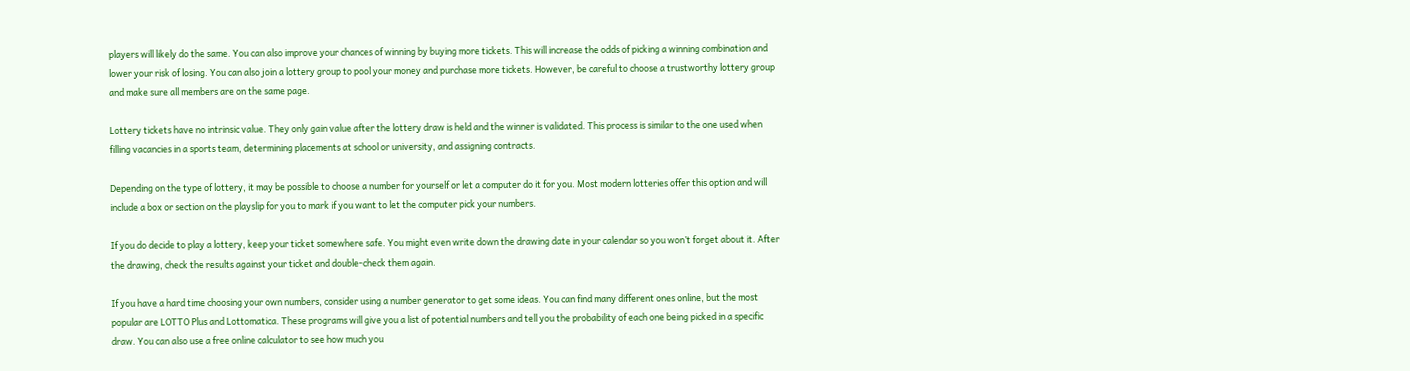players will likely do the same. You can also improve your chances of winning by buying more tickets. This will increase the odds of picking a winning combination and lower your risk of losing. You can also join a lottery group to pool your money and purchase more tickets. However, be careful to choose a trustworthy lottery group and make sure all members are on the same page.

Lottery tickets have no intrinsic value. They only gain value after the lottery draw is held and the winner is validated. This process is similar to the one used when filling vacancies in a sports team, determining placements at school or university, and assigning contracts.

Depending on the type of lottery, it may be possible to choose a number for yourself or let a computer do it for you. Most modern lotteries offer this option and will include a box or section on the playslip for you to mark if you want to let the computer pick your numbers.

If you do decide to play a lottery, keep your ticket somewhere safe. You might even write down the drawing date in your calendar so you won’t forget about it. After the drawing, check the results against your ticket and double-check them again.

If you have a hard time choosing your own numbers, consider using a number generator to get some ideas. You can find many different ones online, but the most popular are LOTTO Plus and Lottomatica. These programs will give you a list of potential numbers and tell you the probability of each one being picked in a specific draw. You can also use a free online calculator to see how much you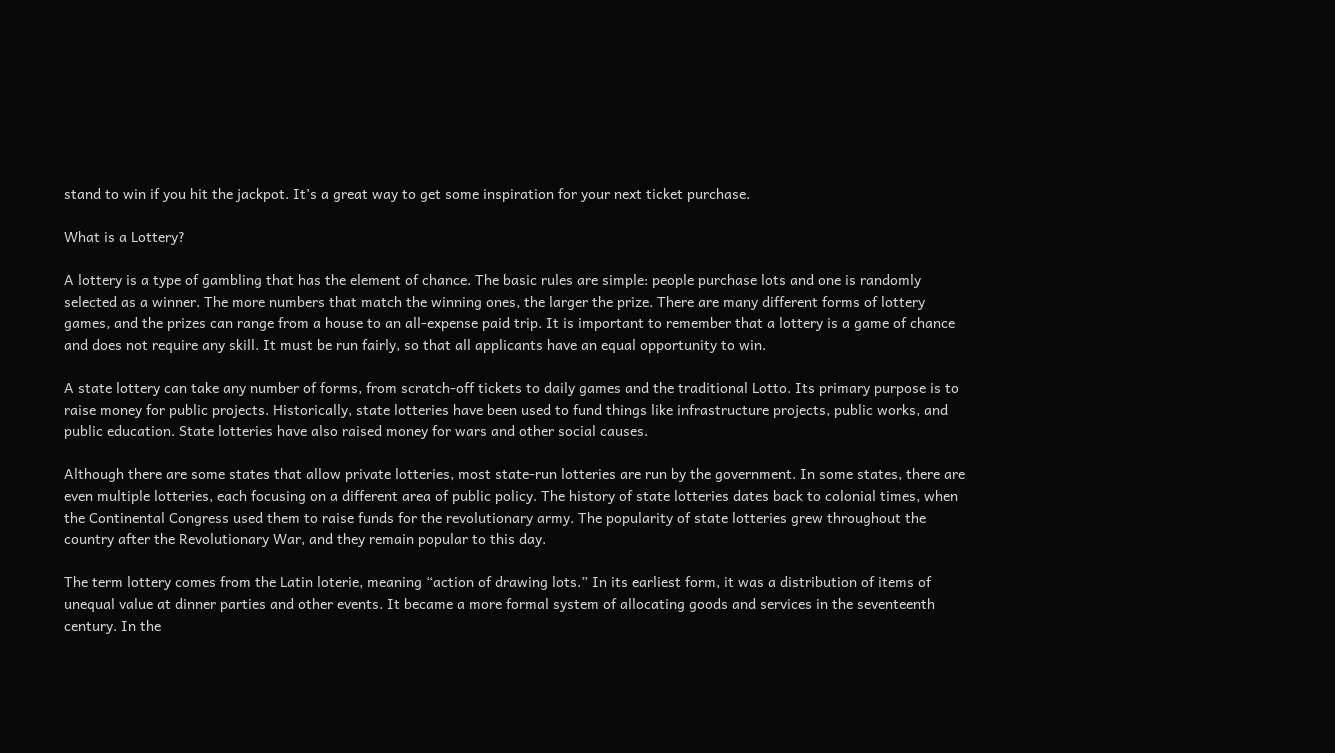stand to win if you hit the jackpot. It’s a great way to get some inspiration for your next ticket purchase.

What is a Lottery?

A lottery is a type of gambling that has the element of chance. The basic rules are simple: people purchase lots and one is randomly selected as a winner. The more numbers that match the winning ones, the larger the prize. There are many different forms of lottery games, and the prizes can range from a house to an all-expense paid trip. It is important to remember that a lottery is a game of chance and does not require any skill. It must be run fairly, so that all applicants have an equal opportunity to win.

A state lottery can take any number of forms, from scratch-off tickets to daily games and the traditional Lotto. Its primary purpose is to raise money for public projects. Historically, state lotteries have been used to fund things like infrastructure projects, public works, and public education. State lotteries have also raised money for wars and other social causes.

Although there are some states that allow private lotteries, most state-run lotteries are run by the government. In some states, there are even multiple lotteries, each focusing on a different area of public policy. The history of state lotteries dates back to colonial times, when the Continental Congress used them to raise funds for the revolutionary army. The popularity of state lotteries grew throughout the country after the Revolutionary War, and they remain popular to this day.

The term lottery comes from the Latin loterie, meaning “action of drawing lots.” In its earliest form, it was a distribution of items of unequal value at dinner parties and other events. It became a more formal system of allocating goods and services in the seventeenth century. In the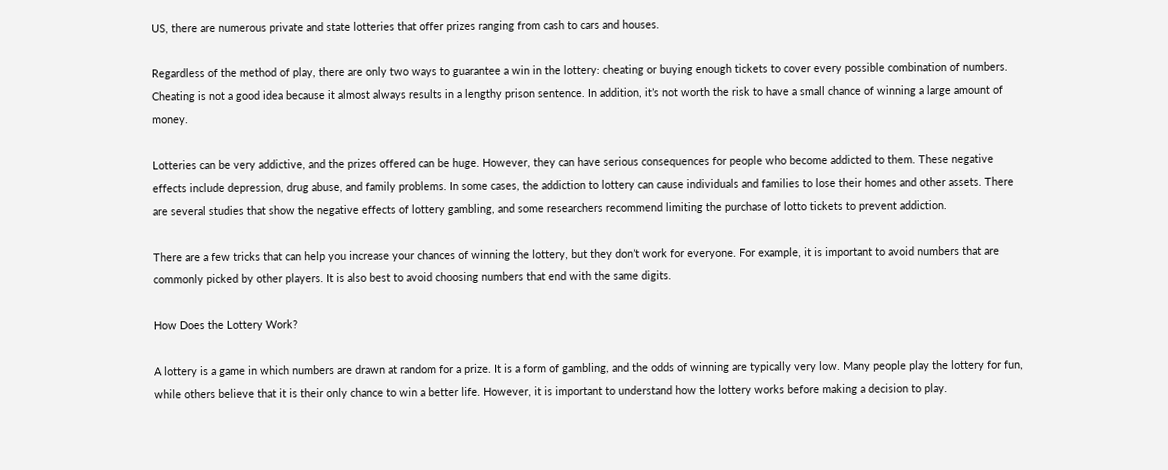US, there are numerous private and state lotteries that offer prizes ranging from cash to cars and houses.

Regardless of the method of play, there are only two ways to guarantee a win in the lottery: cheating or buying enough tickets to cover every possible combination of numbers. Cheating is not a good idea because it almost always results in a lengthy prison sentence. In addition, it’s not worth the risk to have a small chance of winning a large amount of money.

Lotteries can be very addictive, and the prizes offered can be huge. However, they can have serious consequences for people who become addicted to them. These negative effects include depression, drug abuse, and family problems. In some cases, the addiction to lottery can cause individuals and families to lose their homes and other assets. There are several studies that show the negative effects of lottery gambling, and some researchers recommend limiting the purchase of lotto tickets to prevent addiction.

There are a few tricks that can help you increase your chances of winning the lottery, but they don’t work for everyone. For example, it is important to avoid numbers that are commonly picked by other players. It is also best to avoid choosing numbers that end with the same digits.

How Does the Lottery Work?

A lottery is a game in which numbers are drawn at random for a prize. It is a form of gambling, and the odds of winning are typically very low. Many people play the lottery for fun, while others believe that it is their only chance to win a better life. However, it is important to understand how the lottery works before making a decision to play.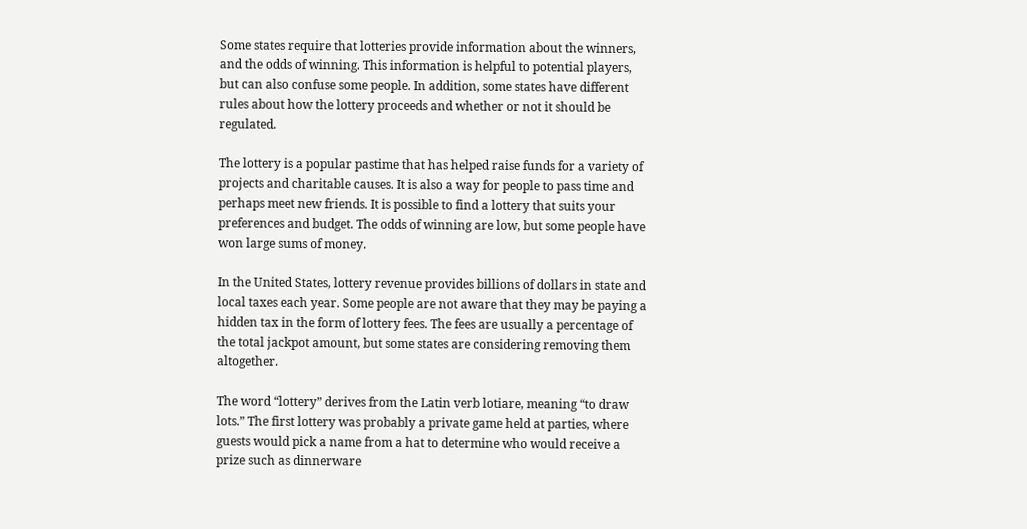Some states require that lotteries provide information about the winners, and the odds of winning. This information is helpful to potential players, but can also confuse some people. In addition, some states have different rules about how the lottery proceeds and whether or not it should be regulated.

The lottery is a popular pastime that has helped raise funds for a variety of projects and charitable causes. It is also a way for people to pass time and perhaps meet new friends. It is possible to find a lottery that suits your preferences and budget. The odds of winning are low, but some people have won large sums of money.

In the United States, lottery revenue provides billions of dollars in state and local taxes each year. Some people are not aware that they may be paying a hidden tax in the form of lottery fees. The fees are usually a percentage of the total jackpot amount, but some states are considering removing them altogether.

The word “lottery” derives from the Latin verb lotiare, meaning “to draw lots.” The first lottery was probably a private game held at parties, where guests would pick a name from a hat to determine who would receive a prize such as dinnerware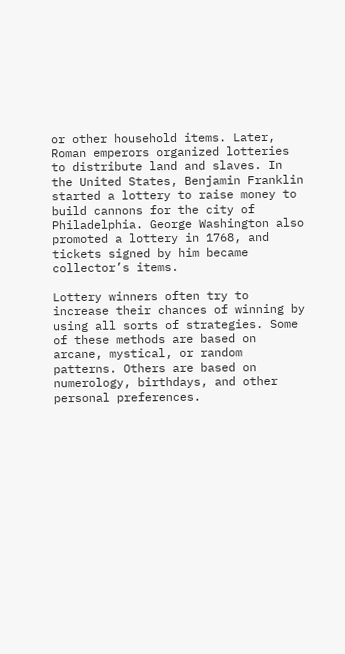or other household items. Later, Roman emperors organized lotteries to distribute land and slaves. In the United States, Benjamin Franklin started a lottery to raise money to build cannons for the city of Philadelphia. George Washington also promoted a lottery in 1768, and tickets signed by him became collector’s items.

Lottery winners often try to increase their chances of winning by using all sorts of strategies. Some of these methods are based on arcane, mystical, or random patterns. Others are based on numerology, birthdays, and other personal preferences.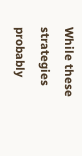While these strategies probably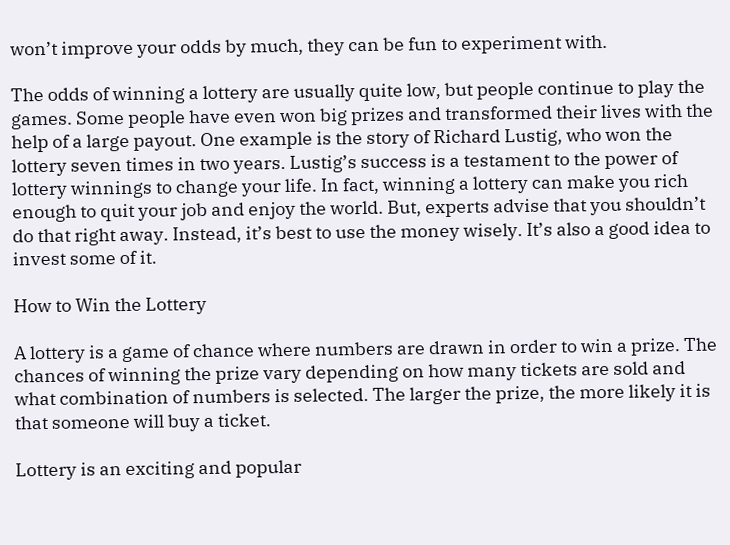won’t improve your odds by much, they can be fun to experiment with.

The odds of winning a lottery are usually quite low, but people continue to play the games. Some people have even won big prizes and transformed their lives with the help of a large payout. One example is the story of Richard Lustig, who won the lottery seven times in two years. Lustig’s success is a testament to the power of lottery winnings to change your life. In fact, winning a lottery can make you rich enough to quit your job and enjoy the world. But, experts advise that you shouldn’t do that right away. Instead, it’s best to use the money wisely. It’s also a good idea to invest some of it.

How to Win the Lottery

A lottery is a game of chance where numbers are drawn in order to win a prize. The chances of winning the prize vary depending on how many tickets are sold and what combination of numbers is selected. The larger the prize, the more likely it is that someone will buy a ticket.

Lottery is an exciting and popular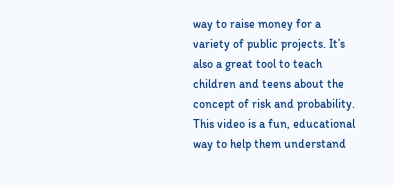way to raise money for a variety of public projects. It’s also a great tool to teach children and teens about the concept of risk and probability. This video is a fun, educational way to help them understand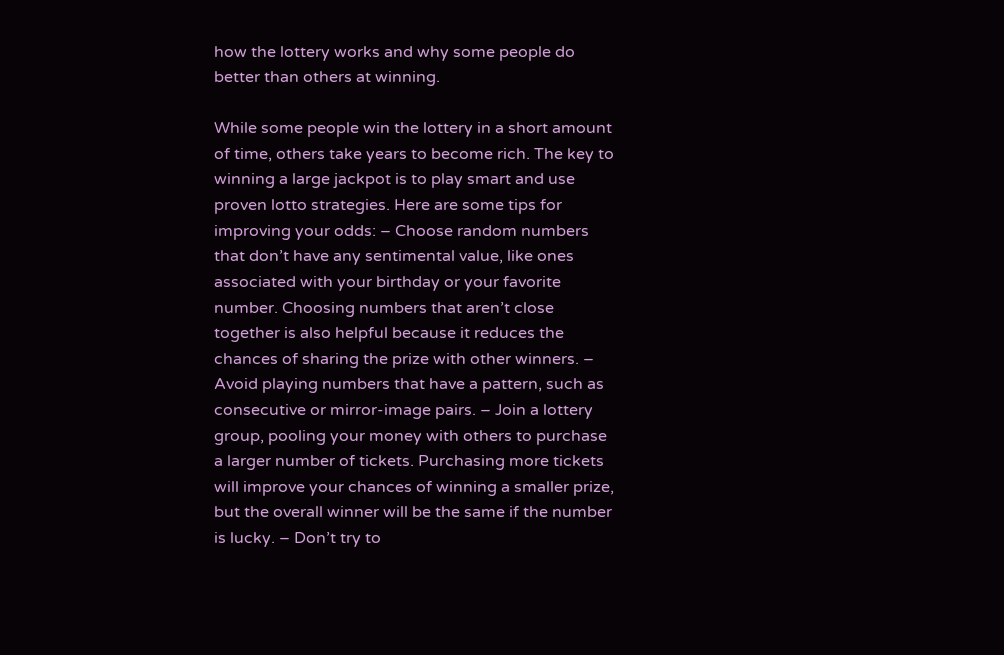how the lottery works and why some people do better than others at winning.

While some people win the lottery in a short amount of time, others take years to become rich. The key to winning a large jackpot is to play smart and use proven lotto strategies. Here are some tips for improving your odds: – Choose random numbers that don’t have any sentimental value, like ones associated with your birthday or your favorite number. Choosing numbers that aren’t close together is also helpful because it reduces the chances of sharing the prize with other winners. – Avoid playing numbers that have a pattern, such as consecutive or mirror-image pairs. – Join a lottery group, pooling your money with others to purchase a larger number of tickets. Purchasing more tickets will improve your chances of winning a smaller prize, but the overall winner will be the same if the number is lucky. – Don’t try to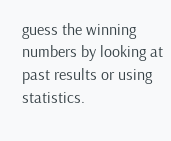guess the winning numbers by looking at past results or using statistics.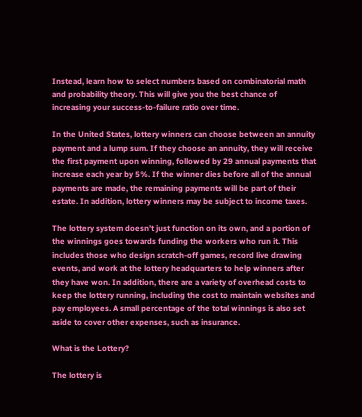Instead, learn how to select numbers based on combinatorial math and probability theory. This will give you the best chance of increasing your success-to-failure ratio over time.

In the United States, lottery winners can choose between an annuity payment and a lump sum. If they choose an annuity, they will receive the first payment upon winning, followed by 29 annual payments that increase each year by 5%. If the winner dies before all of the annual payments are made, the remaining payments will be part of their estate. In addition, lottery winners may be subject to income taxes.

The lottery system doesn’t just function on its own, and a portion of the winnings goes towards funding the workers who run it. This includes those who design scratch-off games, record live drawing events, and work at the lottery headquarters to help winners after they have won. In addition, there are a variety of overhead costs to keep the lottery running, including the cost to maintain websites and pay employees. A small percentage of the total winnings is also set aside to cover other expenses, such as insurance.

What is the Lottery?

The lottery is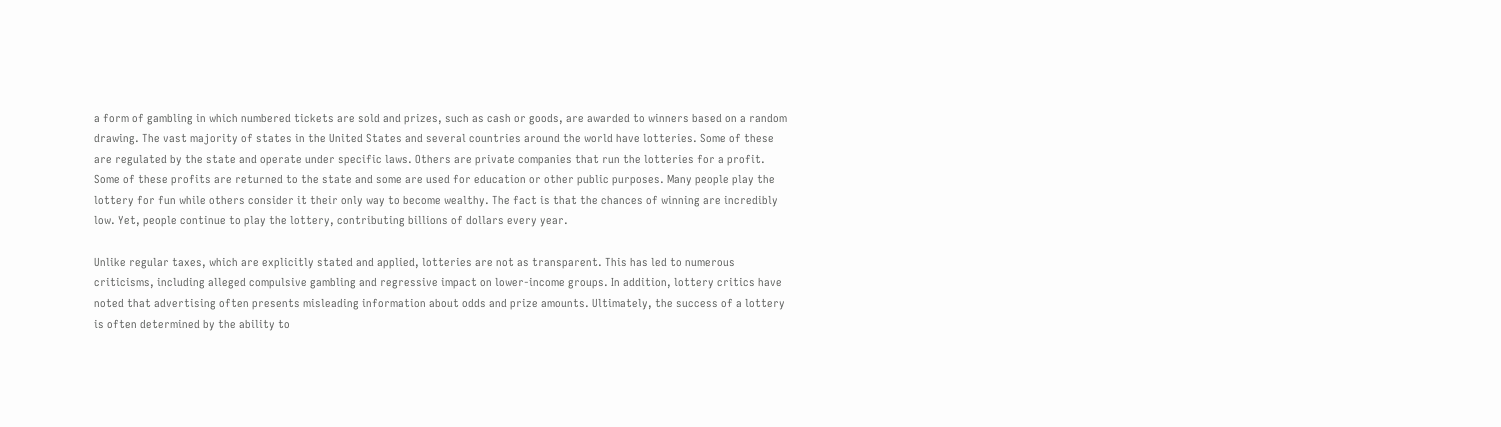a form of gambling in which numbered tickets are sold and prizes, such as cash or goods, are awarded to winners based on a random drawing. The vast majority of states in the United States and several countries around the world have lotteries. Some of these are regulated by the state and operate under specific laws. Others are private companies that run the lotteries for a profit. Some of these profits are returned to the state and some are used for education or other public purposes. Many people play the lottery for fun while others consider it their only way to become wealthy. The fact is that the chances of winning are incredibly low. Yet, people continue to play the lottery, contributing billions of dollars every year.

Unlike regular taxes, which are explicitly stated and applied, lotteries are not as transparent. This has led to numerous criticisms, including alleged compulsive gambling and regressive impact on lower-income groups. In addition, lottery critics have noted that advertising often presents misleading information about odds and prize amounts. Ultimately, the success of a lottery is often determined by the ability to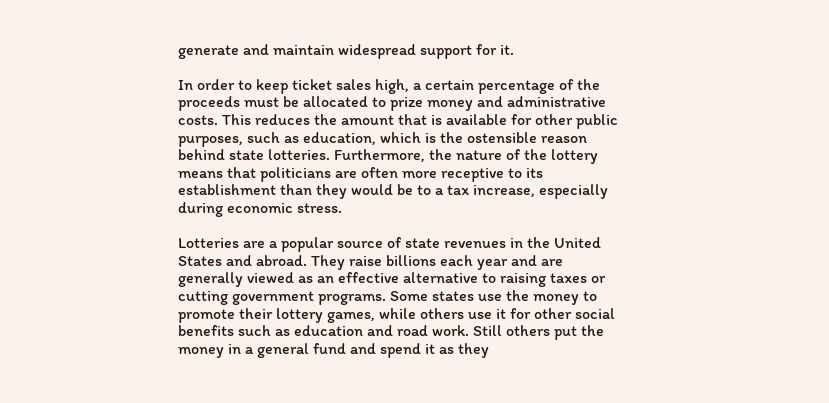generate and maintain widespread support for it.

In order to keep ticket sales high, a certain percentage of the proceeds must be allocated to prize money and administrative costs. This reduces the amount that is available for other public purposes, such as education, which is the ostensible reason behind state lotteries. Furthermore, the nature of the lottery means that politicians are often more receptive to its establishment than they would be to a tax increase, especially during economic stress.

Lotteries are a popular source of state revenues in the United States and abroad. They raise billions each year and are generally viewed as an effective alternative to raising taxes or cutting government programs. Some states use the money to promote their lottery games, while others use it for other social benefits such as education and road work. Still others put the money in a general fund and spend it as they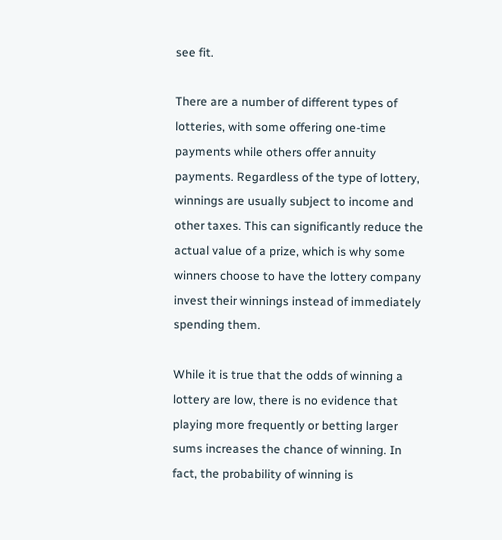see fit.

There are a number of different types of lotteries, with some offering one-time payments while others offer annuity payments. Regardless of the type of lottery, winnings are usually subject to income and other taxes. This can significantly reduce the actual value of a prize, which is why some winners choose to have the lottery company invest their winnings instead of immediately spending them.

While it is true that the odds of winning a lottery are low, there is no evidence that playing more frequently or betting larger sums increases the chance of winning. In fact, the probability of winning is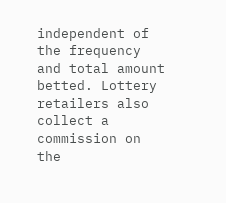independent of the frequency and total amount betted. Lottery retailers also collect a commission on the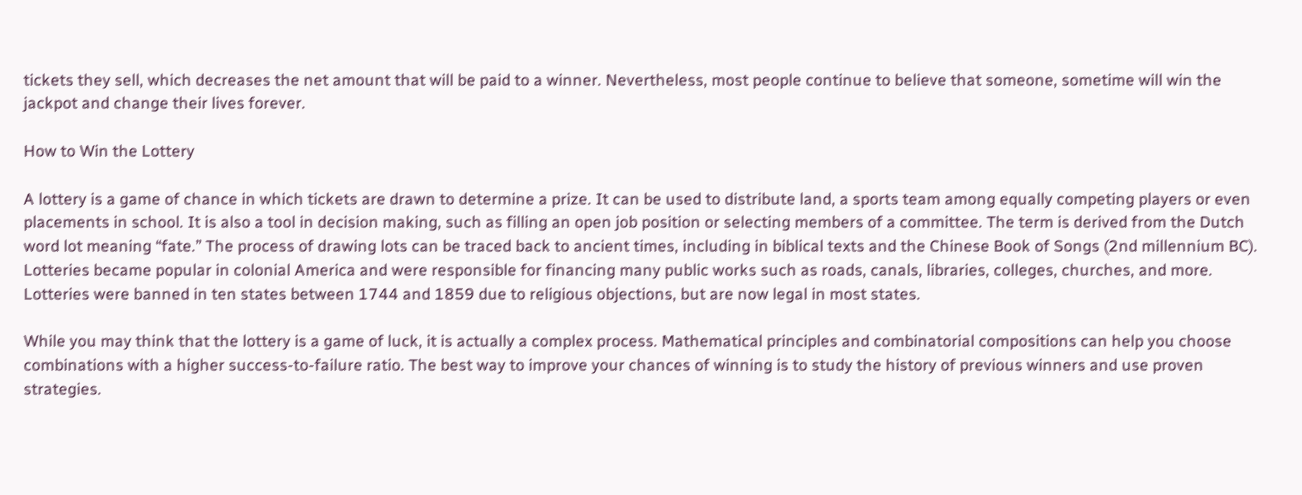tickets they sell, which decreases the net amount that will be paid to a winner. Nevertheless, most people continue to believe that someone, sometime will win the jackpot and change their lives forever.

How to Win the Lottery

A lottery is a game of chance in which tickets are drawn to determine a prize. It can be used to distribute land, a sports team among equally competing players or even placements in school. It is also a tool in decision making, such as filling an open job position or selecting members of a committee. The term is derived from the Dutch word lot meaning “fate.” The process of drawing lots can be traced back to ancient times, including in biblical texts and the Chinese Book of Songs (2nd millennium BC). Lotteries became popular in colonial America and were responsible for financing many public works such as roads, canals, libraries, colleges, churches, and more. Lotteries were banned in ten states between 1744 and 1859 due to religious objections, but are now legal in most states.

While you may think that the lottery is a game of luck, it is actually a complex process. Mathematical principles and combinatorial compositions can help you choose combinations with a higher success-to-failure ratio. The best way to improve your chances of winning is to study the history of previous winners and use proven strategies.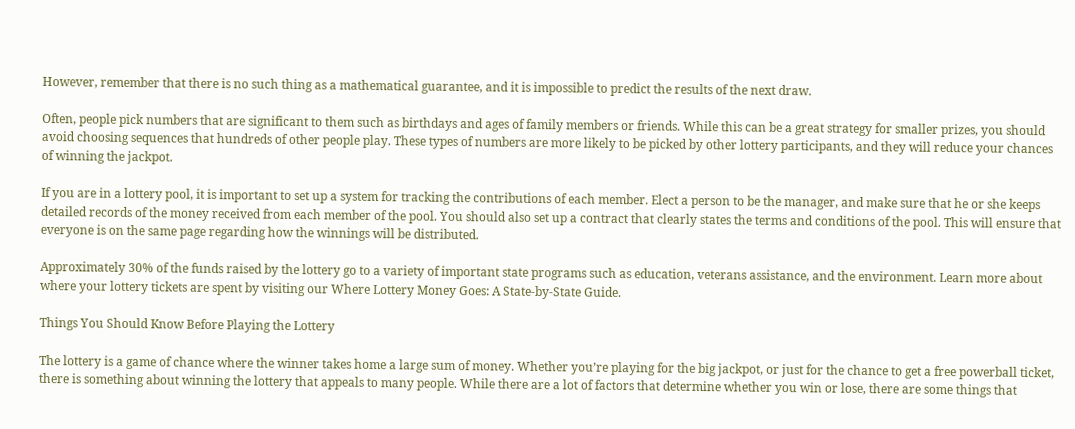However, remember that there is no such thing as a mathematical guarantee, and it is impossible to predict the results of the next draw.

Often, people pick numbers that are significant to them such as birthdays and ages of family members or friends. While this can be a great strategy for smaller prizes, you should avoid choosing sequences that hundreds of other people play. These types of numbers are more likely to be picked by other lottery participants, and they will reduce your chances of winning the jackpot.

If you are in a lottery pool, it is important to set up a system for tracking the contributions of each member. Elect a person to be the manager, and make sure that he or she keeps detailed records of the money received from each member of the pool. You should also set up a contract that clearly states the terms and conditions of the pool. This will ensure that everyone is on the same page regarding how the winnings will be distributed.

Approximately 30% of the funds raised by the lottery go to a variety of important state programs such as education, veterans assistance, and the environment. Learn more about where your lottery tickets are spent by visiting our Where Lottery Money Goes: A State-by-State Guide.

Things You Should Know Before Playing the Lottery

The lottery is a game of chance where the winner takes home a large sum of money. Whether you’re playing for the big jackpot, or just for the chance to get a free powerball ticket, there is something about winning the lottery that appeals to many people. While there are a lot of factors that determine whether you win or lose, there are some things that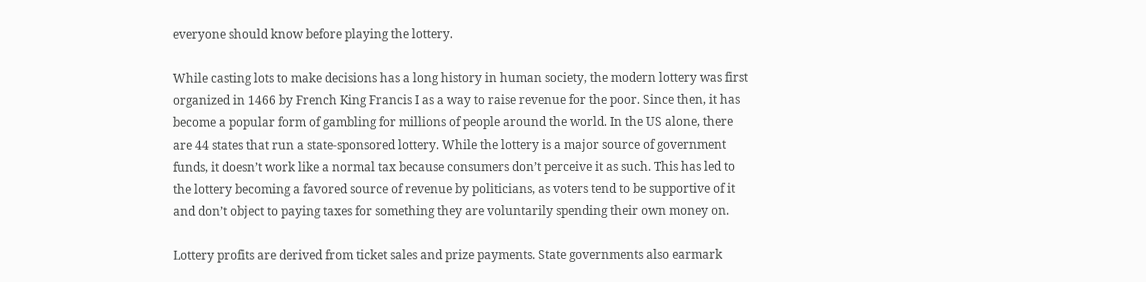everyone should know before playing the lottery.

While casting lots to make decisions has a long history in human society, the modern lottery was first organized in 1466 by French King Francis I as a way to raise revenue for the poor. Since then, it has become a popular form of gambling for millions of people around the world. In the US alone, there are 44 states that run a state-sponsored lottery. While the lottery is a major source of government funds, it doesn’t work like a normal tax because consumers don’t perceive it as such. This has led to the lottery becoming a favored source of revenue by politicians, as voters tend to be supportive of it and don’t object to paying taxes for something they are voluntarily spending their own money on.

Lottery profits are derived from ticket sales and prize payments. State governments also earmark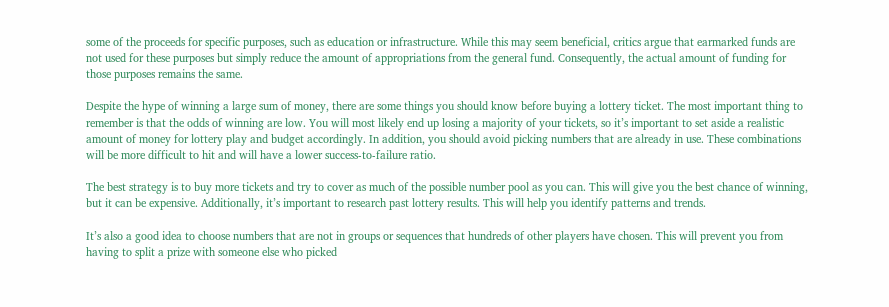some of the proceeds for specific purposes, such as education or infrastructure. While this may seem beneficial, critics argue that earmarked funds are not used for these purposes but simply reduce the amount of appropriations from the general fund. Consequently, the actual amount of funding for those purposes remains the same.

Despite the hype of winning a large sum of money, there are some things you should know before buying a lottery ticket. The most important thing to remember is that the odds of winning are low. You will most likely end up losing a majority of your tickets, so it’s important to set aside a realistic amount of money for lottery play and budget accordingly. In addition, you should avoid picking numbers that are already in use. These combinations will be more difficult to hit and will have a lower success-to-failure ratio.

The best strategy is to buy more tickets and try to cover as much of the possible number pool as you can. This will give you the best chance of winning, but it can be expensive. Additionally, it’s important to research past lottery results. This will help you identify patterns and trends.

It’s also a good idea to choose numbers that are not in groups or sequences that hundreds of other players have chosen. This will prevent you from having to split a prize with someone else who picked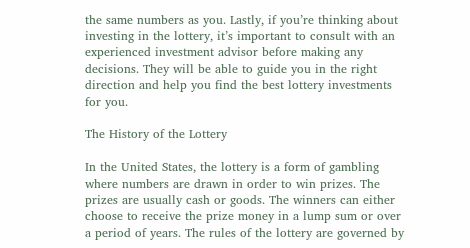the same numbers as you. Lastly, if you’re thinking about investing in the lottery, it’s important to consult with an experienced investment advisor before making any decisions. They will be able to guide you in the right direction and help you find the best lottery investments for you.

The History of the Lottery

In the United States, the lottery is a form of gambling where numbers are drawn in order to win prizes. The prizes are usually cash or goods. The winners can either choose to receive the prize money in a lump sum or over a period of years. The rules of the lottery are governed by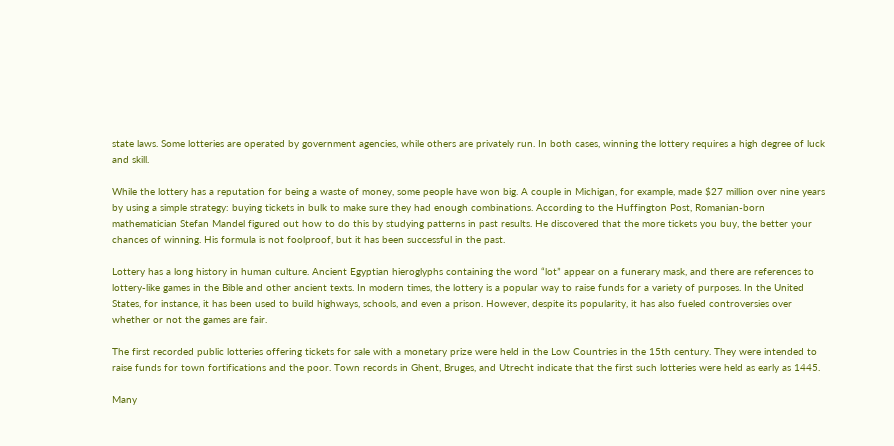state laws. Some lotteries are operated by government agencies, while others are privately run. In both cases, winning the lottery requires a high degree of luck and skill.

While the lottery has a reputation for being a waste of money, some people have won big. A couple in Michigan, for example, made $27 million over nine years by using a simple strategy: buying tickets in bulk to make sure they had enough combinations. According to the Huffington Post, Romanian-born mathematician Stefan Mandel figured out how to do this by studying patterns in past results. He discovered that the more tickets you buy, the better your chances of winning. His formula is not foolproof, but it has been successful in the past.

Lottery has a long history in human culture. Ancient Egyptian hieroglyphs containing the word “lot” appear on a funerary mask, and there are references to lottery-like games in the Bible and other ancient texts. In modern times, the lottery is a popular way to raise funds for a variety of purposes. In the United States, for instance, it has been used to build highways, schools, and even a prison. However, despite its popularity, it has also fueled controversies over whether or not the games are fair.

The first recorded public lotteries offering tickets for sale with a monetary prize were held in the Low Countries in the 15th century. They were intended to raise funds for town fortifications and the poor. Town records in Ghent, Bruges, and Utrecht indicate that the first such lotteries were held as early as 1445.

Many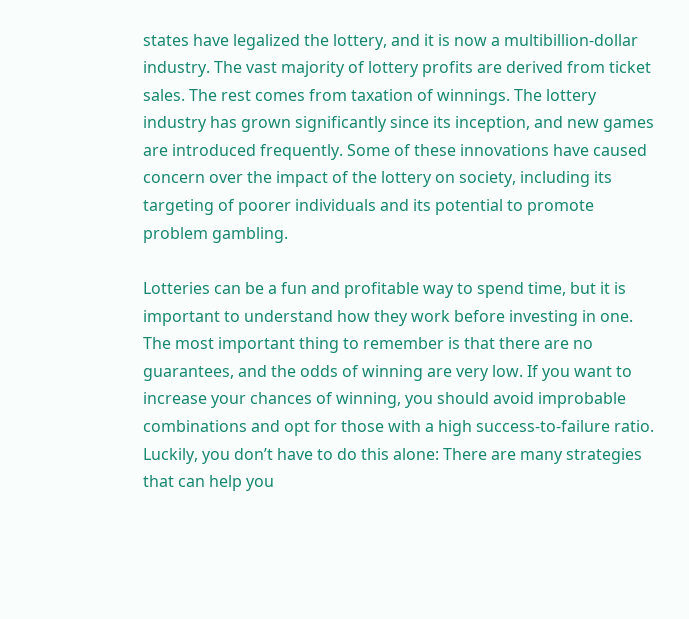states have legalized the lottery, and it is now a multibillion-dollar industry. The vast majority of lottery profits are derived from ticket sales. The rest comes from taxation of winnings. The lottery industry has grown significantly since its inception, and new games are introduced frequently. Some of these innovations have caused concern over the impact of the lottery on society, including its targeting of poorer individuals and its potential to promote problem gambling.

Lotteries can be a fun and profitable way to spend time, but it is important to understand how they work before investing in one. The most important thing to remember is that there are no guarantees, and the odds of winning are very low. If you want to increase your chances of winning, you should avoid improbable combinations and opt for those with a high success-to-failure ratio. Luckily, you don’t have to do this alone: There are many strategies that can help you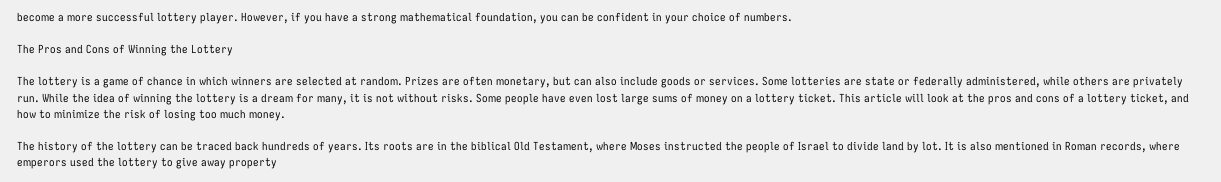become a more successful lottery player. However, if you have a strong mathematical foundation, you can be confident in your choice of numbers.

The Pros and Cons of Winning the Lottery

The lottery is a game of chance in which winners are selected at random. Prizes are often monetary, but can also include goods or services. Some lotteries are state or federally administered, while others are privately run. While the idea of winning the lottery is a dream for many, it is not without risks. Some people have even lost large sums of money on a lottery ticket. This article will look at the pros and cons of a lottery ticket, and how to minimize the risk of losing too much money.

The history of the lottery can be traced back hundreds of years. Its roots are in the biblical Old Testament, where Moses instructed the people of Israel to divide land by lot. It is also mentioned in Roman records, where emperors used the lottery to give away property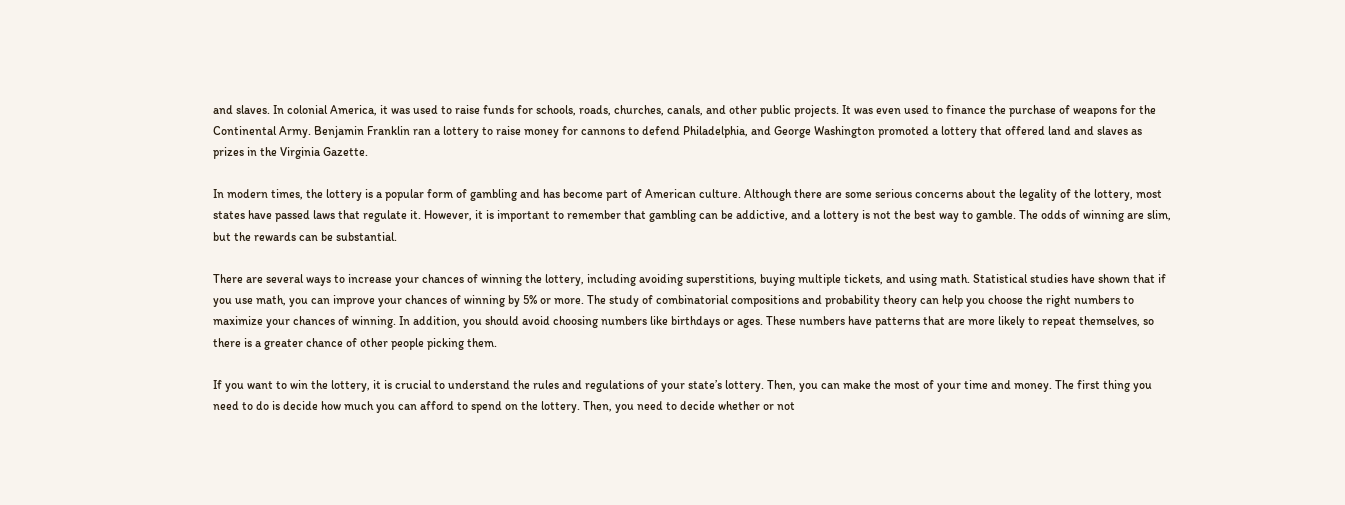and slaves. In colonial America, it was used to raise funds for schools, roads, churches, canals, and other public projects. It was even used to finance the purchase of weapons for the Continental Army. Benjamin Franklin ran a lottery to raise money for cannons to defend Philadelphia, and George Washington promoted a lottery that offered land and slaves as prizes in the Virginia Gazette.

In modern times, the lottery is a popular form of gambling and has become part of American culture. Although there are some serious concerns about the legality of the lottery, most states have passed laws that regulate it. However, it is important to remember that gambling can be addictive, and a lottery is not the best way to gamble. The odds of winning are slim, but the rewards can be substantial.

There are several ways to increase your chances of winning the lottery, including avoiding superstitions, buying multiple tickets, and using math. Statistical studies have shown that if you use math, you can improve your chances of winning by 5% or more. The study of combinatorial compositions and probability theory can help you choose the right numbers to maximize your chances of winning. In addition, you should avoid choosing numbers like birthdays or ages. These numbers have patterns that are more likely to repeat themselves, so there is a greater chance of other people picking them.

If you want to win the lottery, it is crucial to understand the rules and regulations of your state’s lottery. Then, you can make the most of your time and money. The first thing you need to do is decide how much you can afford to spend on the lottery. Then, you need to decide whether or not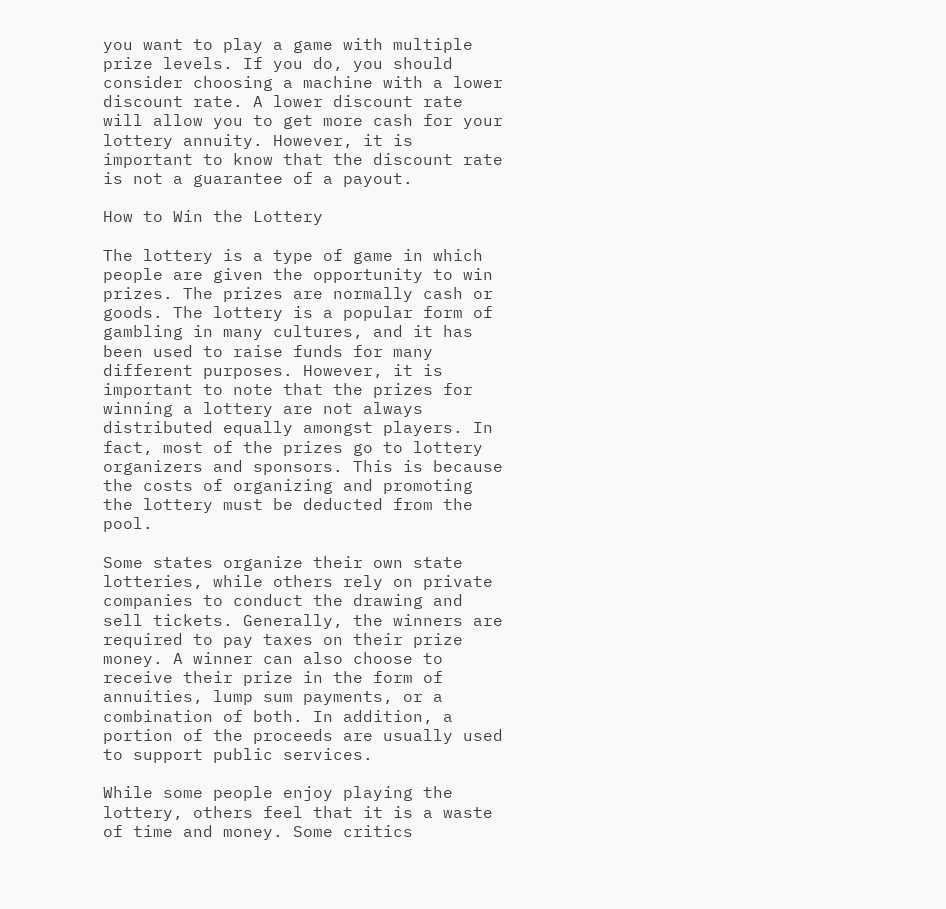you want to play a game with multiple prize levels. If you do, you should consider choosing a machine with a lower discount rate. A lower discount rate will allow you to get more cash for your lottery annuity. However, it is important to know that the discount rate is not a guarantee of a payout.

How to Win the Lottery

The lottery is a type of game in which people are given the opportunity to win prizes. The prizes are normally cash or goods. The lottery is a popular form of gambling in many cultures, and it has been used to raise funds for many different purposes. However, it is important to note that the prizes for winning a lottery are not always distributed equally amongst players. In fact, most of the prizes go to lottery organizers and sponsors. This is because the costs of organizing and promoting the lottery must be deducted from the pool.

Some states organize their own state lotteries, while others rely on private companies to conduct the drawing and sell tickets. Generally, the winners are required to pay taxes on their prize money. A winner can also choose to receive their prize in the form of annuities, lump sum payments, or a combination of both. In addition, a portion of the proceeds are usually used to support public services.

While some people enjoy playing the lottery, others feel that it is a waste of time and money. Some critics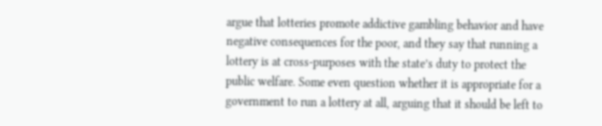argue that lotteries promote addictive gambling behavior and have negative consequences for the poor, and they say that running a lottery is at cross-purposes with the state’s duty to protect the public welfare. Some even question whether it is appropriate for a government to run a lottery at all, arguing that it should be left to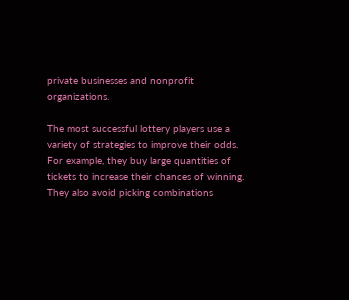private businesses and nonprofit organizations.

The most successful lottery players use a variety of strategies to improve their odds. For example, they buy large quantities of tickets to increase their chances of winning. They also avoid picking combinations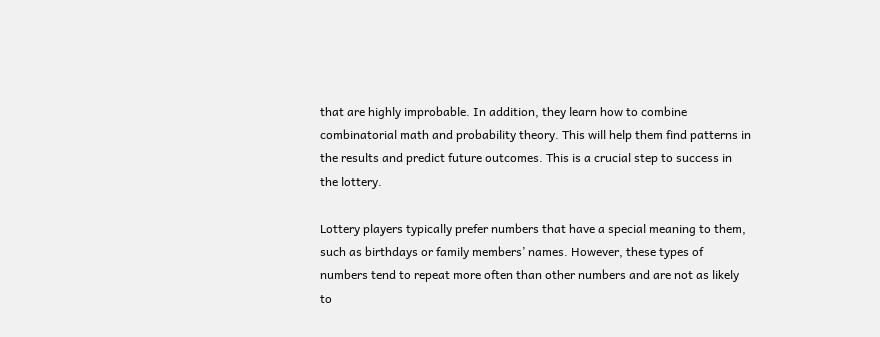that are highly improbable. In addition, they learn how to combine combinatorial math and probability theory. This will help them find patterns in the results and predict future outcomes. This is a crucial step to success in the lottery.

Lottery players typically prefer numbers that have a special meaning to them, such as birthdays or family members’ names. However, these types of numbers tend to repeat more often than other numbers and are not as likely to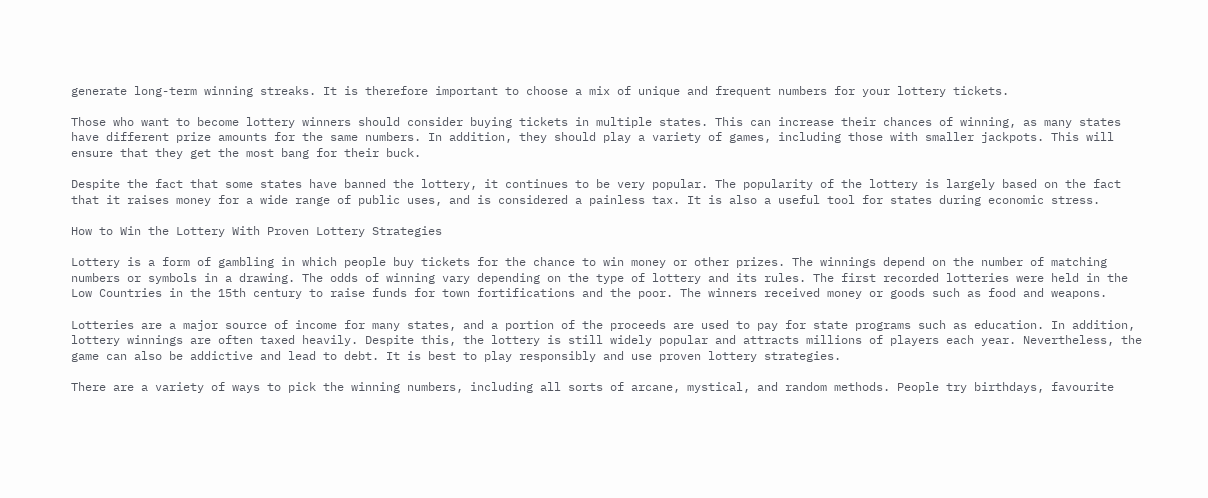generate long-term winning streaks. It is therefore important to choose a mix of unique and frequent numbers for your lottery tickets.

Those who want to become lottery winners should consider buying tickets in multiple states. This can increase their chances of winning, as many states have different prize amounts for the same numbers. In addition, they should play a variety of games, including those with smaller jackpots. This will ensure that they get the most bang for their buck.

Despite the fact that some states have banned the lottery, it continues to be very popular. The popularity of the lottery is largely based on the fact that it raises money for a wide range of public uses, and is considered a painless tax. It is also a useful tool for states during economic stress.

How to Win the Lottery With Proven Lottery Strategies

Lottery is a form of gambling in which people buy tickets for the chance to win money or other prizes. The winnings depend on the number of matching numbers or symbols in a drawing. The odds of winning vary depending on the type of lottery and its rules. The first recorded lotteries were held in the Low Countries in the 15th century to raise funds for town fortifications and the poor. The winners received money or goods such as food and weapons.

Lotteries are a major source of income for many states, and a portion of the proceeds are used to pay for state programs such as education. In addition, lottery winnings are often taxed heavily. Despite this, the lottery is still widely popular and attracts millions of players each year. Nevertheless, the game can also be addictive and lead to debt. It is best to play responsibly and use proven lottery strategies.

There are a variety of ways to pick the winning numbers, including all sorts of arcane, mystical, and random methods. People try birthdays, favourite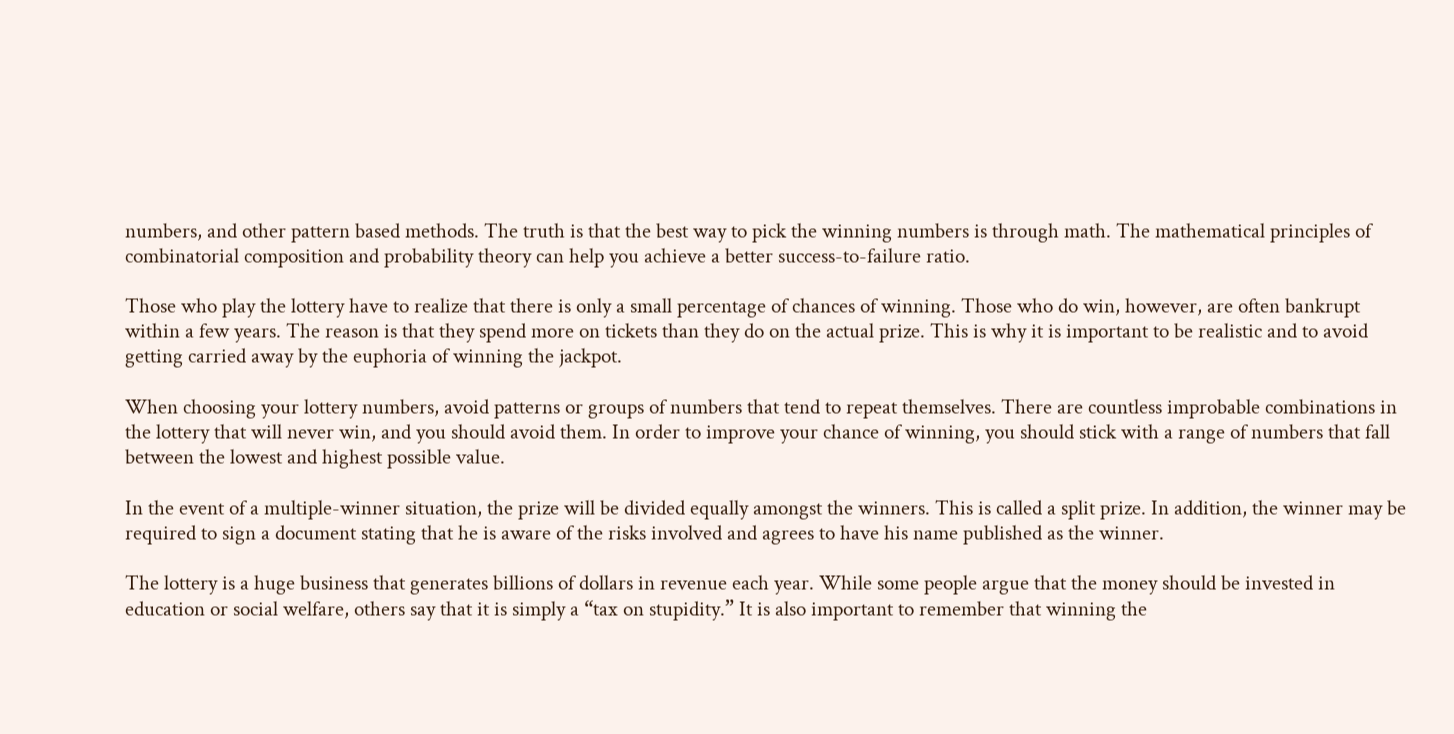numbers, and other pattern based methods. The truth is that the best way to pick the winning numbers is through math. The mathematical principles of combinatorial composition and probability theory can help you achieve a better success-to-failure ratio.

Those who play the lottery have to realize that there is only a small percentage of chances of winning. Those who do win, however, are often bankrupt within a few years. The reason is that they spend more on tickets than they do on the actual prize. This is why it is important to be realistic and to avoid getting carried away by the euphoria of winning the jackpot.

When choosing your lottery numbers, avoid patterns or groups of numbers that tend to repeat themselves. There are countless improbable combinations in the lottery that will never win, and you should avoid them. In order to improve your chance of winning, you should stick with a range of numbers that fall between the lowest and highest possible value.

In the event of a multiple-winner situation, the prize will be divided equally amongst the winners. This is called a split prize. In addition, the winner may be required to sign a document stating that he is aware of the risks involved and agrees to have his name published as the winner.

The lottery is a huge business that generates billions of dollars in revenue each year. While some people argue that the money should be invested in education or social welfare, others say that it is simply a “tax on stupidity.” It is also important to remember that winning the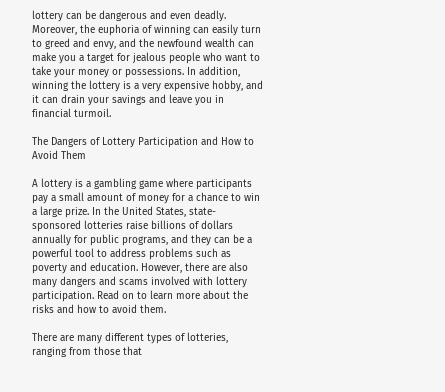lottery can be dangerous and even deadly. Moreover, the euphoria of winning can easily turn to greed and envy, and the newfound wealth can make you a target for jealous people who want to take your money or possessions. In addition, winning the lottery is a very expensive hobby, and it can drain your savings and leave you in financial turmoil.

The Dangers of Lottery Participation and How to Avoid Them

A lottery is a gambling game where participants pay a small amount of money for a chance to win a large prize. In the United States, state-sponsored lotteries raise billions of dollars annually for public programs, and they can be a powerful tool to address problems such as poverty and education. However, there are also many dangers and scams involved with lottery participation. Read on to learn more about the risks and how to avoid them.

There are many different types of lotteries, ranging from those that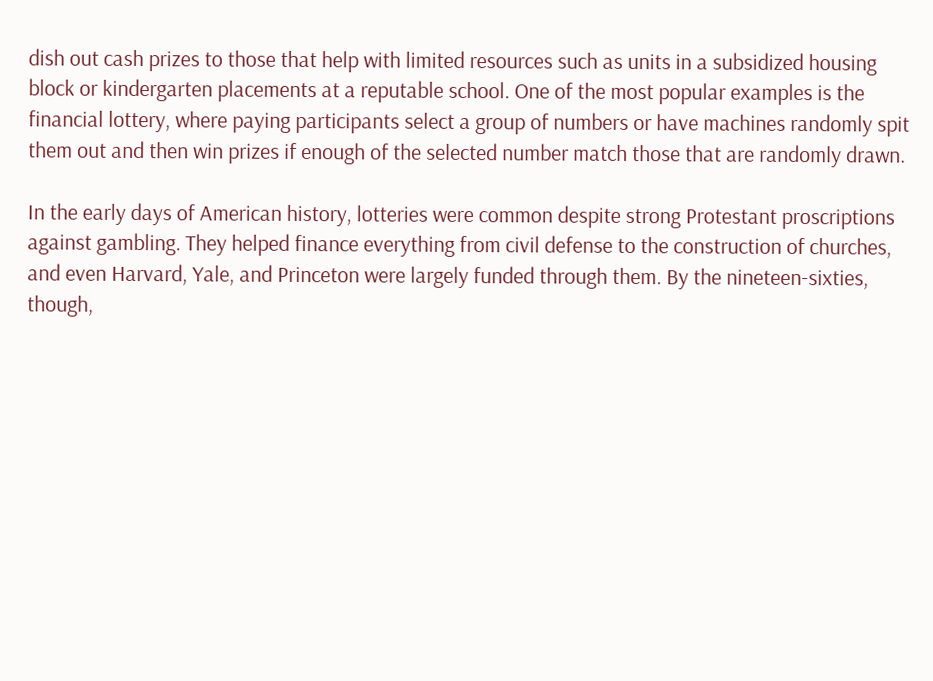dish out cash prizes to those that help with limited resources such as units in a subsidized housing block or kindergarten placements at a reputable school. One of the most popular examples is the financial lottery, where paying participants select a group of numbers or have machines randomly spit them out and then win prizes if enough of the selected number match those that are randomly drawn.

In the early days of American history, lotteries were common despite strong Protestant proscriptions against gambling. They helped finance everything from civil defense to the construction of churches, and even Harvard, Yale, and Princeton were largely funded through them. By the nineteen-sixties, though,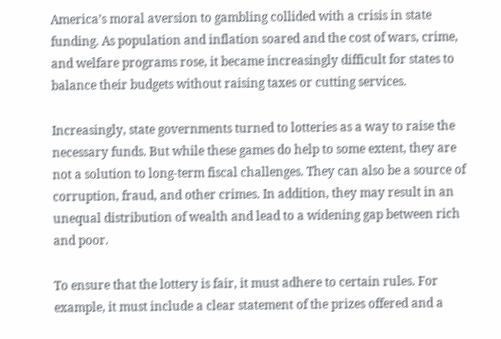America’s moral aversion to gambling collided with a crisis in state funding. As population and inflation soared and the cost of wars, crime, and welfare programs rose, it became increasingly difficult for states to balance their budgets without raising taxes or cutting services.

Increasingly, state governments turned to lotteries as a way to raise the necessary funds. But while these games do help to some extent, they are not a solution to long-term fiscal challenges. They can also be a source of corruption, fraud, and other crimes. In addition, they may result in an unequal distribution of wealth and lead to a widening gap between rich and poor.

To ensure that the lottery is fair, it must adhere to certain rules. For example, it must include a clear statement of the prizes offered and a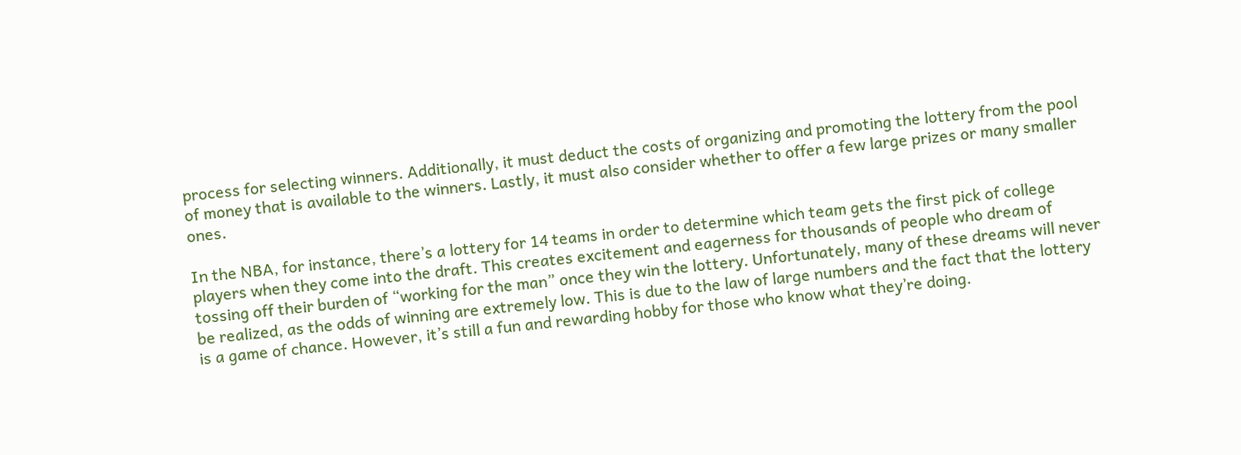process for selecting winners. Additionally, it must deduct the costs of organizing and promoting the lottery from the pool of money that is available to the winners. Lastly, it must also consider whether to offer a few large prizes or many smaller ones.

In the NBA, for instance, there’s a lottery for 14 teams in order to determine which team gets the first pick of college players when they come into the draft. This creates excitement and eagerness for thousands of people who dream of tossing off their burden of “working for the man” once they win the lottery. Unfortunately, many of these dreams will never be realized, as the odds of winning are extremely low. This is due to the law of large numbers and the fact that the lottery is a game of chance. However, it’s still a fun and rewarding hobby for those who know what they’re doing.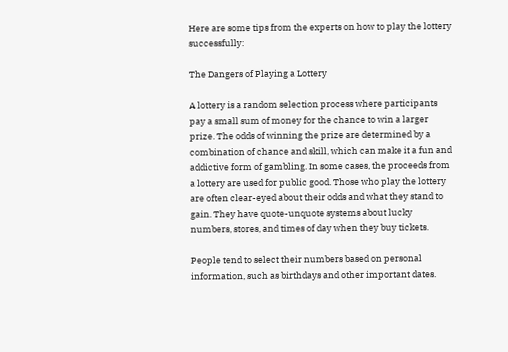Here are some tips from the experts on how to play the lottery successfully:

The Dangers of Playing a Lottery

A lottery is a random selection process where participants pay a small sum of money for the chance to win a larger prize. The odds of winning the prize are determined by a combination of chance and skill, which can make it a fun and addictive form of gambling. In some cases, the proceeds from a lottery are used for public good. Those who play the lottery are often clear-eyed about their odds and what they stand to gain. They have quote-unquote systems about lucky numbers, stores, and times of day when they buy tickets.

People tend to select their numbers based on personal information, such as birthdays and other important dates.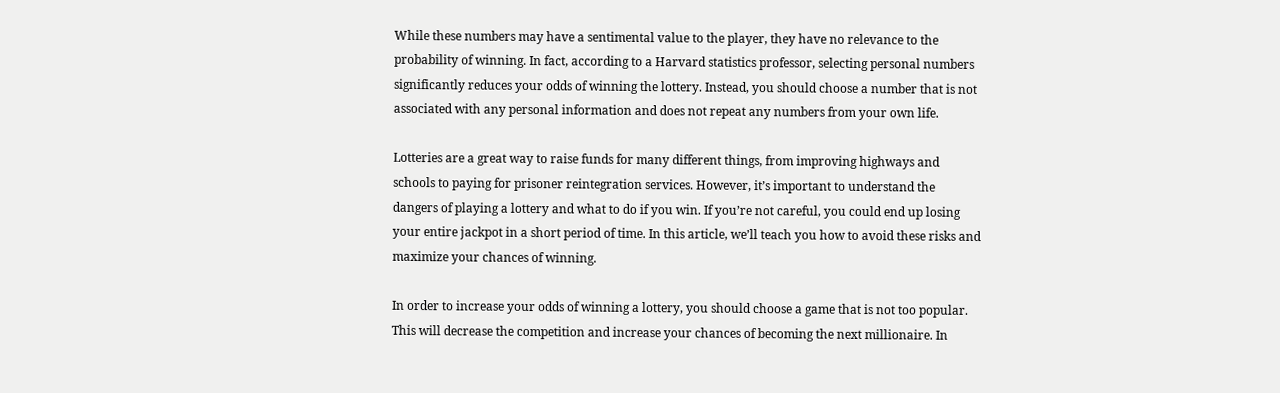While these numbers may have a sentimental value to the player, they have no relevance to the probability of winning. In fact, according to a Harvard statistics professor, selecting personal numbers significantly reduces your odds of winning the lottery. Instead, you should choose a number that is not associated with any personal information and does not repeat any numbers from your own life.

Lotteries are a great way to raise funds for many different things, from improving highways and schools to paying for prisoner reintegration services. However, it’s important to understand the dangers of playing a lottery and what to do if you win. If you’re not careful, you could end up losing your entire jackpot in a short period of time. In this article, we’ll teach you how to avoid these risks and maximize your chances of winning.

In order to increase your odds of winning a lottery, you should choose a game that is not too popular. This will decrease the competition and increase your chances of becoming the next millionaire. In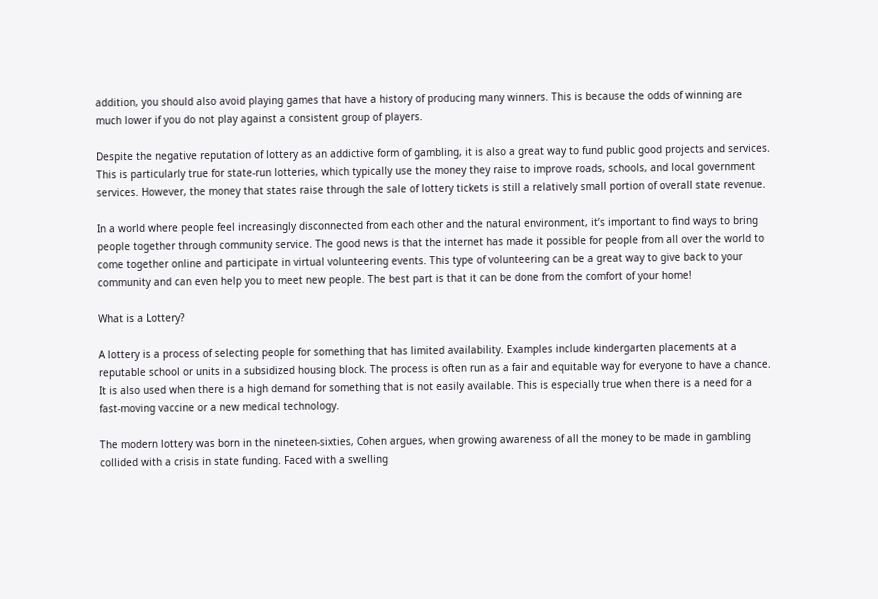addition, you should also avoid playing games that have a history of producing many winners. This is because the odds of winning are much lower if you do not play against a consistent group of players.

Despite the negative reputation of lottery as an addictive form of gambling, it is also a great way to fund public good projects and services. This is particularly true for state-run lotteries, which typically use the money they raise to improve roads, schools, and local government services. However, the money that states raise through the sale of lottery tickets is still a relatively small portion of overall state revenue.

In a world where people feel increasingly disconnected from each other and the natural environment, it’s important to find ways to bring people together through community service. The good news is that the internet has made it possible for people from all over the world to come together online and participate in virtual volunteering events. This type of volunteering can be a great way to give back to your community and can even help you to meet new people. The best part is that it can be done from the comfort of your home!

What is a Lottery?

A lottery is a process of selecting people for something that has limited availability. Examples include kindergarten placements at a reputable school or units in a subsidized housing block. The process is often run as a fair and equitable way for everyone to have a chance. It is also used when there is a high demand for something that is not easily available. This is especially true when there is a need for a fast-moving vaccine or a new medical technology.

The modern lottery was born in the nineteen-sixties, Cohen argues, when growing awareness of all the money to be made in gambling collided with a crisis in state funding. Faced with a swelling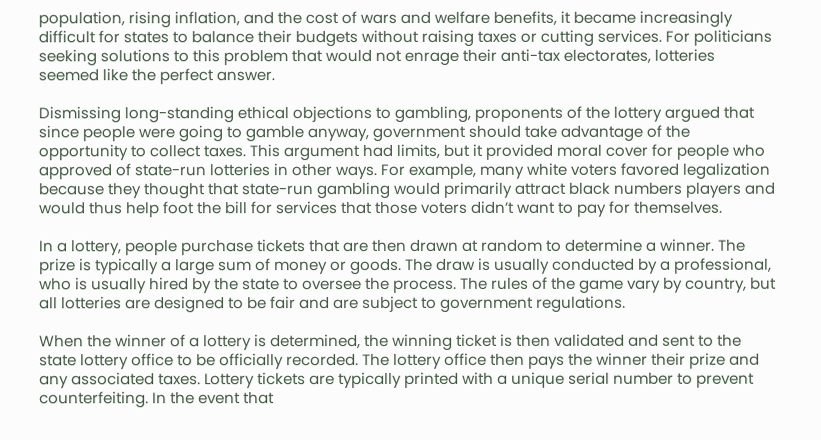population, rising inflation, and the cost of wars and welfare benefits, it became increasingly difficult for states to balance their budgets without raising taxes or cutting services. For politicians seeking solutions to this problem that would not enrage their anti-tax electorates, lotteries seemed like the perfect answer.

Dismissing long-standing ethical objections to gambling, proponents of the lottery argued that since people were going to gamble anyway, government should take advantage of the opportunity to collect taxes. This argument had limits, but it provided moral cover for people who approved of state-run lotteries in other ways. For example, many white voters favored legalization because they thought that state-run gambling would primarily attract black numbers players and would thus help foot the bill for services that those voters didn’t want to pay for themselves.

In a lottery, people purchase tickets that are then drawn at random to determine a winner. The prize is typically a large sum of money or goods. The draw is usually conducted by a professional, who is usually hired by the state to oversee the process. The rules of the game vary by country, but all lotteries are designed to be fair and are subject to government regulations.

When the winner of a lottery is determined, the winning ticket is then validated and sent to the state lottery office to be officially recorded. The lottery office then pays the winner their prize and any associated taxes. Lottery tickets are typically printed with a unique serial number to prevent counterfeiting. In the event that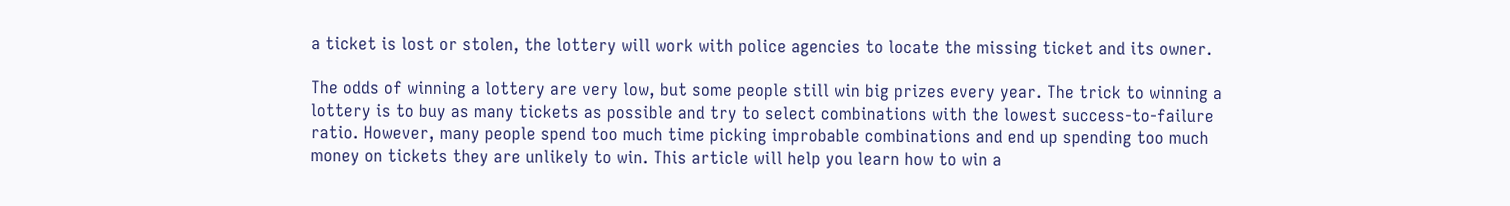a ticket is lost or stolen, the lottery will work with police agencies to locate the missing ticket and its owner.

The odds of winning a lottery are very low, but some people still win big prizes every year. The trick to winning a lottery is to buy as many tickets as possible and try to select combinations with the lowest success-to-failure ratio. However, many people spend too much time picking improbable combinations and end up spending too much money on tickets they are unlikely to win. This article will help you learn how to win a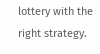lottery with the right strategy.